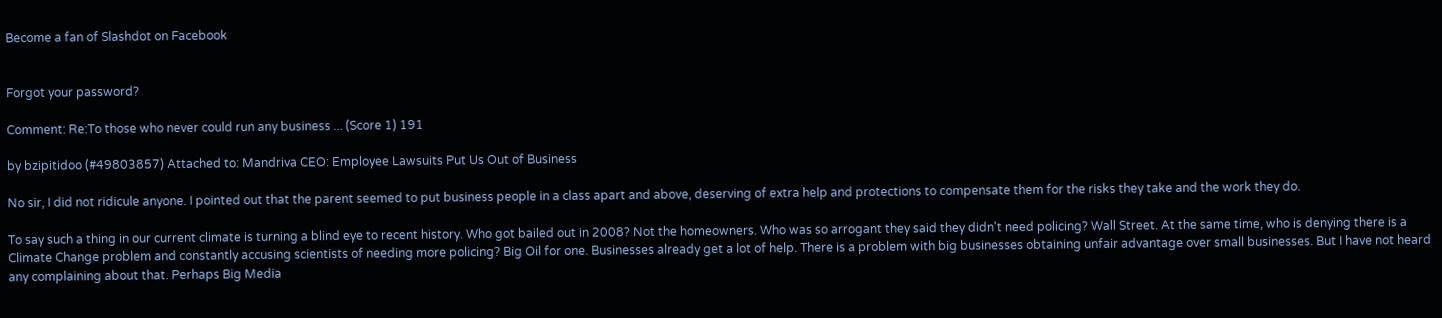Become a fan of Slashdot on Facebook


Forgot your password?

Comment: Re:To those who never could run any business ... (Score 1) 191

by bzipitidoo (#49803857) Attached to: Mandriva CEO: Employee Lawsuits Put Us Out of Business

No sir, I did not ridicule anyone. I pointed out that the parent seemed to put business people in a class apart and above, deserving of extra help and protections to compensate them for the risks they take and the work they do.

To say such a thing in our current climate is turning a blind eye to recent history. Who got bailed out in 2008? Not the homeowners. Who was so arrogant they said they didn't need policing? Wall Street. At the same time, who is denying there is a Climate Change problem and constantly accusing scientists of needing more policing? Big Oil for one. Businesses already get a lot of help. There is a problem with big businesses obtaining unfair advantage over small businesses. But I have not heard any complaining about that. Perhaps Big Media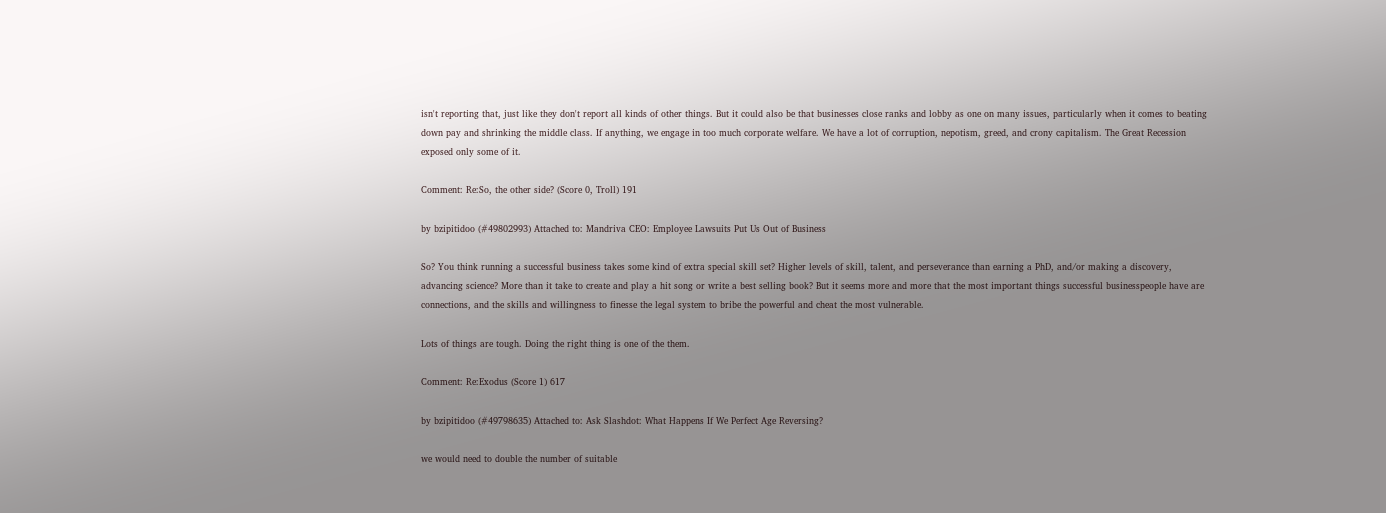isn't reporting that, just like they don't report all kinds of other things. But it could also be that businesses close ranks and lobby as one on many issues, particularly when it comes to beating down pay and shrinking the middle class. If anything, we engage in too much corporate welfare. We have a lot of corruption, nepotism, greed, and crony capitalism. The Great Recession exposed only some of it.

Comment: Re:So, the other side? (Score 0, Troll) 191

by bzipitidoo (#49802993) Attached to: Mandriva CEO: Employee Lawsuits Put Us Out of Business

So? You think running a successful business takes some kind of extra special skill set? Higher levels of skill, talent, and perseverance than earning a PhD, and/or making a discovery, advancing science? More than it take to create and play a hit song or write a best selling book? But it seems more and more that the most important things successful businesspeople have are connections, and the skills and willingness to finesse the legal system to bribe the powerful and cheat the most vulnerable.

Lots of things are tough. Doing the right thing is one of the them.

Comment: Re:Exodus (Score 1) 617

by bzipitidoo (#49798635) Attached to: Ask Slashdot: What Happens If We Perfect Age Reversing?

we would need to double the number of suitable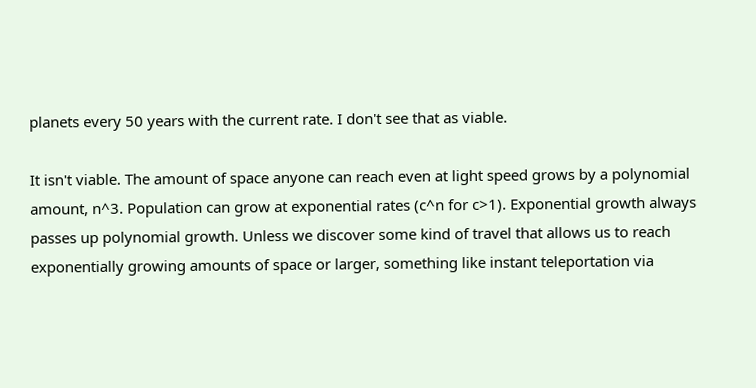planets every 50 years with the current rate. I don't see that as viable.

It isn't viable. The amount of space anyone can reach even at light speed grows by a polynomial amount, n^3. Population can grow at exponential rates (c^n for c>1). Exponential growth always passes up polynomial growth. Unless we discover some kind of travel that allows us to reach exponentially growing amounts of space or larger, something like instant teleportation via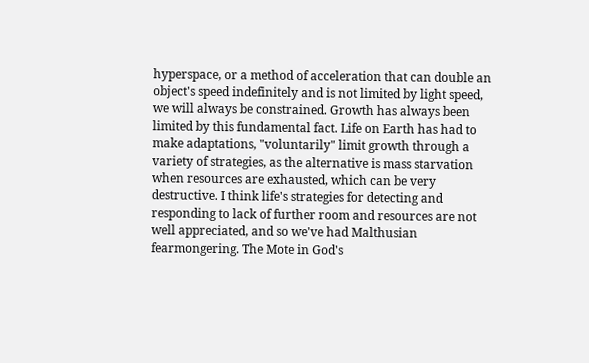hyperspace, or a method of acceleration that can double an object's speed indefinitely and is not limited by light speed, we will always be constrained. Growth has always been limited by this fundamental fact. Life on Earth has had to make adaptations, "voluntarily" limit growth through a variety of strategies, as the alternative is mass starvation when resources are exhausted, which can be very destructive. I think life's strategies for detecting and responding to lack of further room and resources are not well appreciated, and so we've had Malthusian fearmongering. The Mote in God's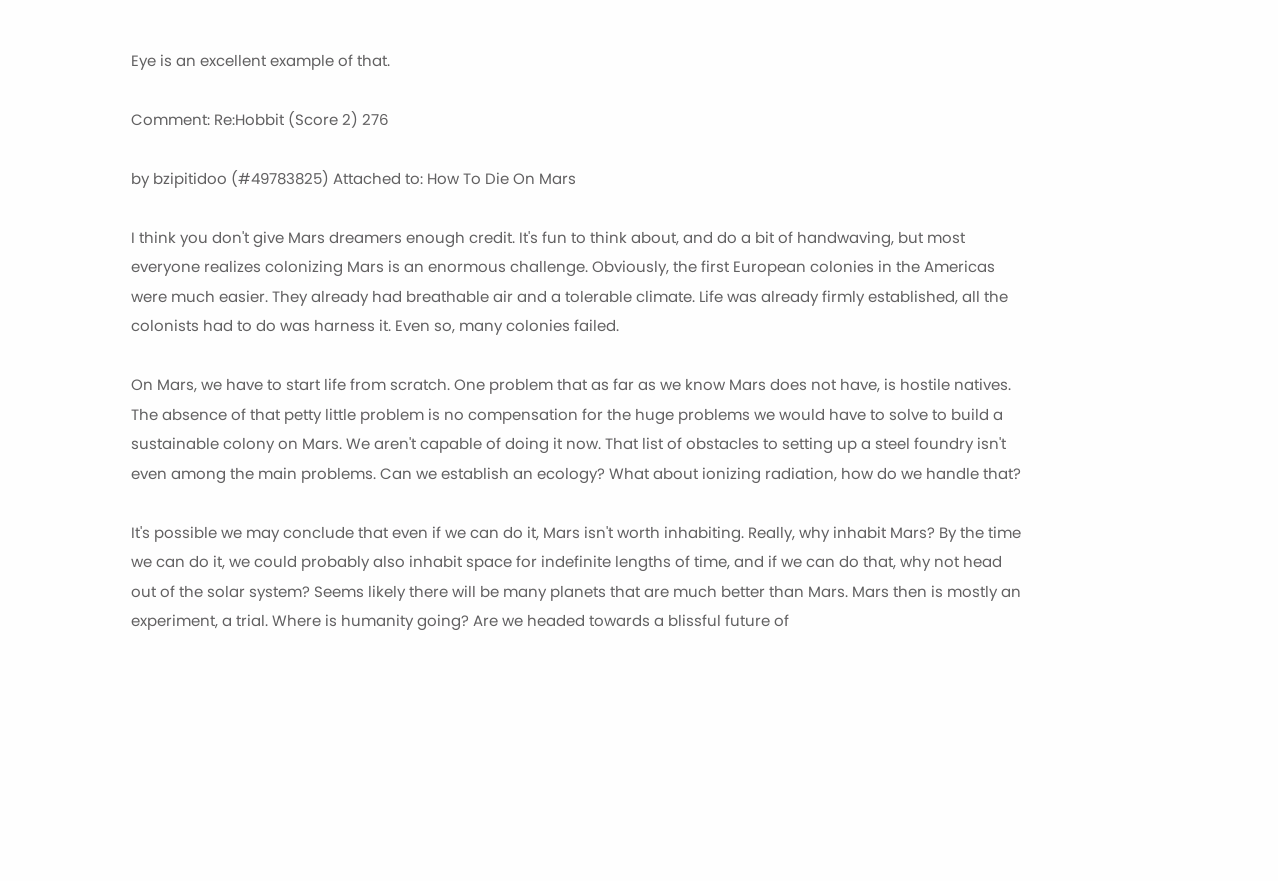Eye is an excellent example of that.

Comment: Re:Hobbit (Score 2) 276

by bzipitidoo (#49783825) Attached to: How To Die On Mars

I think you don't give Mars dreamers enough credit. It's fun to think about, and do a bit of handwaving, but most everyone realizes colonizing Mars is an enormous challenge. Obviously, the first European colonies in the Americas were much easier. They already had breathable air and a tolerable climate. Life was already firmly established, all the colonists had to do was harness it. Even so, many colonies failed.

On Mars, we have to start life from scratch. One problem that as far as we know Mars does not have, is hostile natives. The absence of that petty little problem is no compensation for the huge problems we would have to solve to build a sustainable colony on Mars. We aren't capable of doing it now. That list of obstacles to setting up a steel foundry isn't even among the main problems. Can we establish an ecology? What about ionizing radiation, how do we handle that?

It's possible we may conclude that even if we can do it, Mars isn't worth inhabiting. Really, why inhabit Mars? By the time we can do it, we could probably also inhabit space for indefinite lengths of time, and if we can do that, why not head out of the solar system? Seems likely there will be many planets that are much better than Mars. Mars then is mostly an experiment, a trial. Where is humanity going? Are we headed towards a blissful future of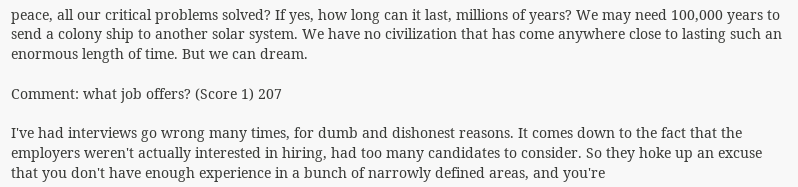peace, all our critical problems solved? If yes, how long can it last, millions of years? We may need 100,000 years to send a colony ship to another solar system. We have no civilization that has come anywhere close to lasting such an enormous length of time. But we can dream.

Comment: what job offers? (Score 1) 207

I've had interviews go wrong many times, for dumb and dishonest reasons. It comes down to the fact that the employers weren't actually interested in hiring, had too many candidates to consider. So they hoke up an excuse that you don't have enough experience in a bunch of narrowly defined areas, and you're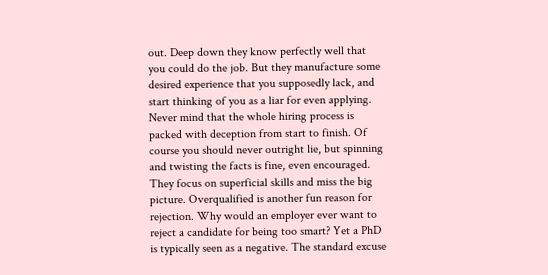out. Deep down they know perfectly well that you could do the job. But they manufacture some desired experience that you supposedly lack, and start thinking of you as a liar for even applying. Never mind that the whole hiring process is packed with deception from start to finish. Of course you should never outright lie, but spinning and twisting the facts is fine, even encouraged. They focus on superficial skills and miss the big picture. Overqualified is another fun reason for rejection. Why would an employer ever want to reject a candidate for being too smart? Yet a PhD is typically seen as a negative. The standard excuse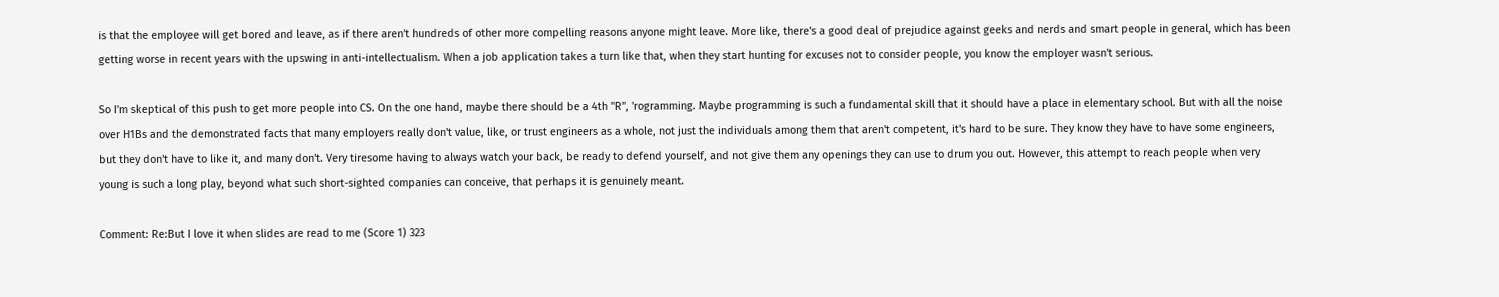is that the employee will get bored and leave, as if there aren't hundreds of other more compelling reasons anyone might leave. More like, there's a good deal of prejudice against geeks and nerds and smart people in general, which has been getting worse in recent years with the upswing in anti-intellectualism. When a job application takes a turn like that, when they start hunting for excuses not to consider people, you know the employer wasn't serious.

So I'm skeptical of this push to get more people into CS. On the one hand, maybe there should be a 4th "R", 'rogramming. Maybe programming is such a fundamental skill that it should have a place in elementary school. But with all the noise over H1Bs and the demonstrated facts that many employers really don't value, like, or trust engineers as a whole, not just the individuals among them that aren't competent, it's hard to be sure. They know they have to have some engineers, but they don't have to like it, and many don't. Very tiresome having to always watch your back, be ready to defend yourself, and not give them any openings they can use to drum you out. However, this attempt to reach people when very young is such a long play, beyond what such short-sighted companies can conceive, that perhaps it is genuinely meant.

Comment: Re:But I love it when slides are read to me (Score 1) 323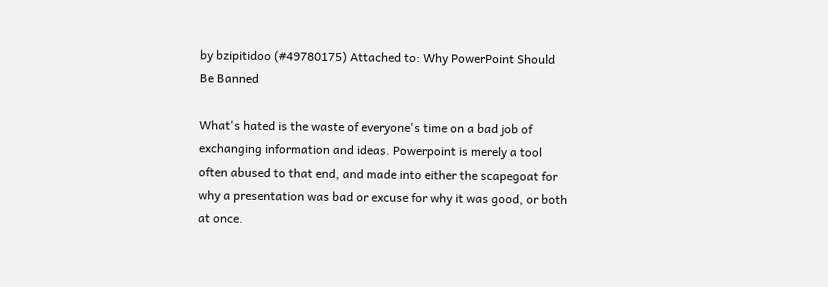by bzipitidoo (#49780175) Attached to: Why PowerPoint Should Be Banned

What's hated is the waste of everyone's time on a bad job of exchanging information and ideas. Powerpoint is merely a tool often abused to that end, and made into either the scapegoat for why a presentation was bad or excuse for why it was good, or both at once.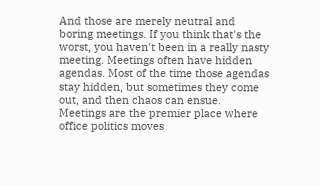And those are merely neutral and boring meetings. If you think that's the worst, you haven't been in a really nasty meeting. Meetings often have hidden agendas. Most of the time those agendas stay hidden, but sometimes they come out, and then chaos can ensue. Meetings are the premier place where office politics moves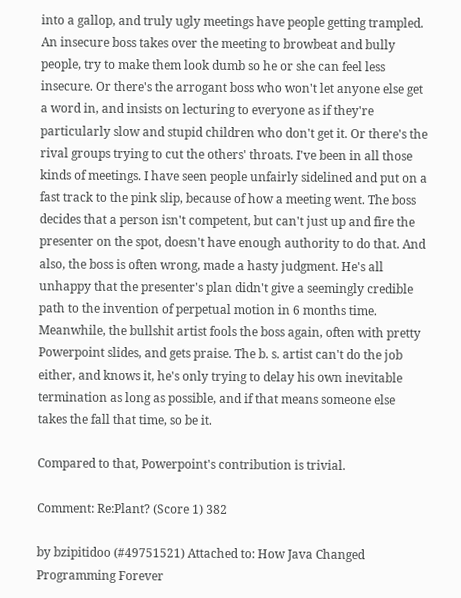into a gallop, and truly ugly meetings have people getting trampled. An insecure boss takes over the meeting to browbeat and bully people, try to make them look dumb so he or she can feel less insecure. Or there's the arrogant boss who won't let anyone else get a word in, and insists on lecturing to everyone as if they're particularly slow and stupid children who don't get it. Or there's the rival groups trying to cut the others' throats. I've been in all those kinds of meetings. I have seen people unfairly sidelined and put on a fast track to the pink slip, because of how a meeting went. The boss decides that a person isn't competent, but can't just up and fire the presenter on the spot, doesn't have enough authority to do that. And also, the boss is often wrong, made a hasty judgment. He's all unhappy that the presenter's plan didn't give a seemingly credible path to the invention of perpetual motion in 6 months time. Meanwhile, the bullshit artist fools the boss again, often with pretty Powerpoint slides, and gets praise. The b. s. artist can't do the job either, and knows it, he's only trying to delay his own inevitable termination as long as possible, and if that means someone else takes the fall that time, so be it.

Compared to that, Powerpoint's contribution is trivial.

Comment: Re:Plant? (Score 1) 382

by bzipitidoo (#49751521) Attached to: How Java Changed Programming Forever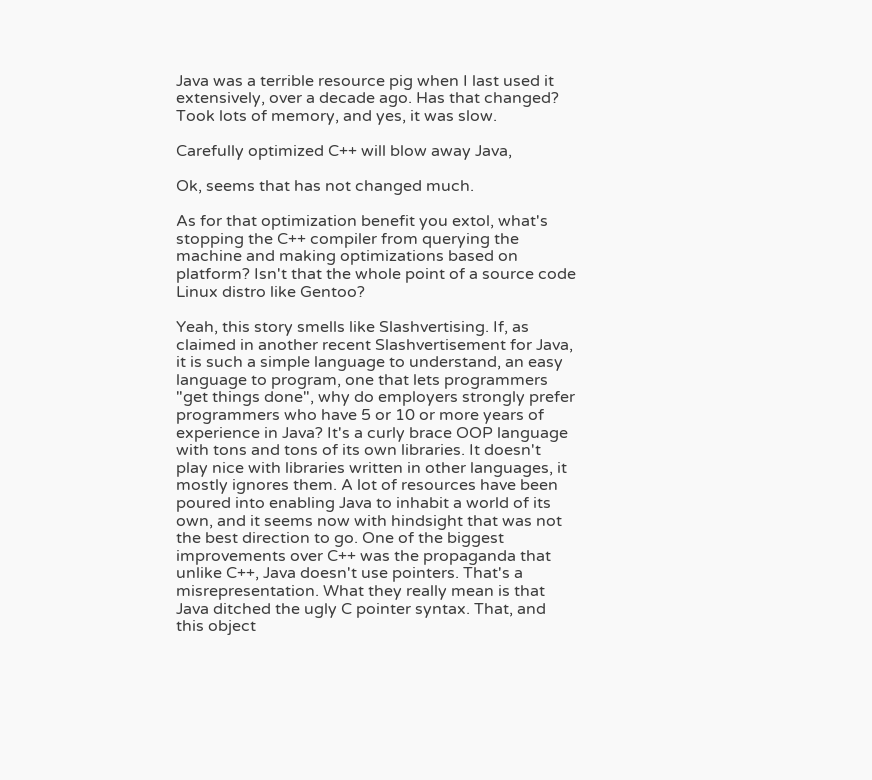Java was a terrible resource pig when I last used it extensively, over a decade ago. Has that changed? Took lots of memory, and yes, it was slow.

Carefully optimized C++ will blow away Java,

Ok, seems that has not changed much.

As for that optimization benefit you extol, what's stopping the C++ compiler from querying the machine and making optimizations based on platform? Isn't that the whole point of a source code Linux distro like Gentoo?

Yeah, this story smells like Slashvertising. If, as claimed in another recent Slashvertisement for Java, it is such a simple language to understand, an easy language to program, one that lets programmers "get things done", why do employers strongly prefer programmers who have 5 or 10 or more years of experience in Java? It's a curly brace OOP language with tons and tons of its own libraries. It doesn't play nice with libraries written in other languages, it mostly ignores them. A lot of resources have been poured into enabling Java to inhabit a world of its own, and it seems now with hindsight that was not the best direction to go. One of the biggest improvements over C++ was the propaganda that unlike C++, Java doesn't use pointers. That's a misrepresentation. What they really mean is that Java ditched the ugly C pointer syntax. That, and this object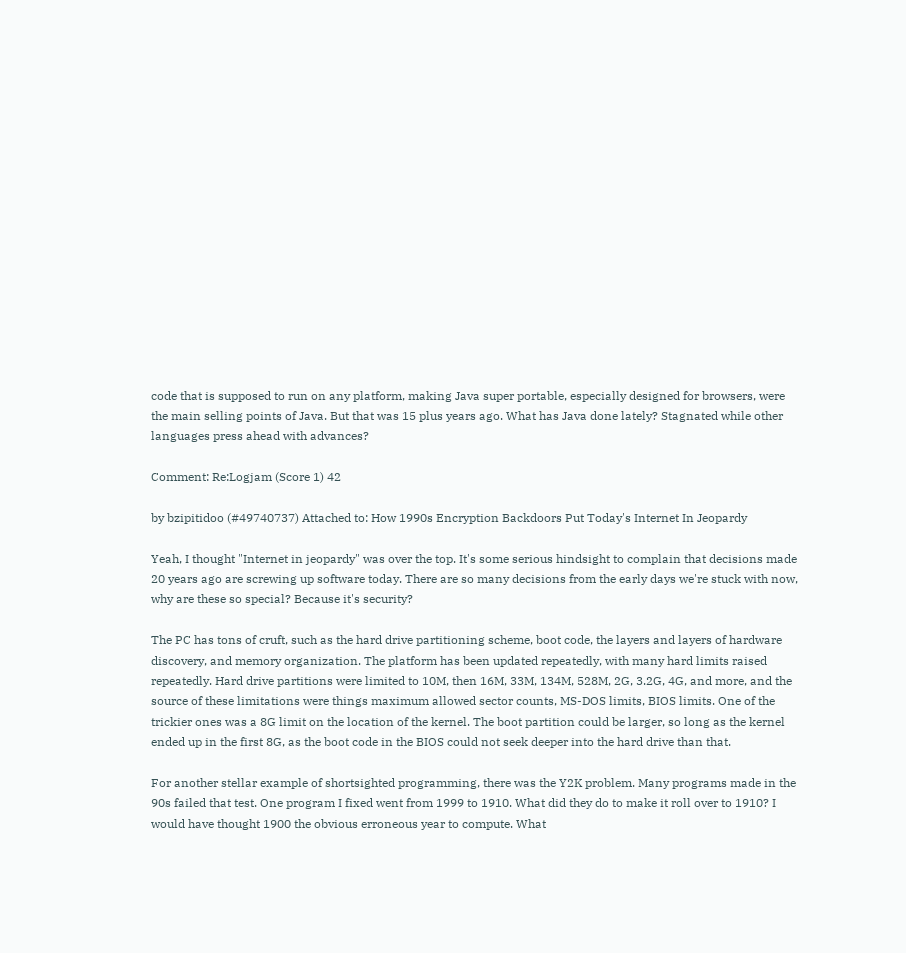code that is supposed to run on any platform, making Java super portable, especially designed for browsers, were the main selling points of Java. But that was 15 plus years ago. What has Java done lately? Stagnated while other languages press ahead with advances?

Comment: Re:Logjam (Score 1) 42

by bzipitidoo (#49740737) Attached to: How 1990s Encryption Backdoors Put Today's Internet In Jeopardy

Yeah, I thought "Internet in jeopardy" was over the top. It's some serious hindsight to complain that decisions made 20 years ago are screwing up software today. There are so many decisions from the early days we're stuck with now, why are these so special? Because it's security?

The PC has tons of cruft, such as the hard drive partitioning scheme, boot code, the layers and layers of hardware discovery, and memory organization. The platform has been updated repeatedly, with many hard limits raised repeatedly. Hard drive partitions were limited to 10M, then 16M, 33M, 134M, 528M, 2G, 3.2G, 4G, and more, and the source of these limitations were things maximum allowed sector counts, MS-DOS limits, BIOS limits. One of the trickier ones was a 8G limit on the location of the kernel. The boot partition could be larger, so long as the kernel ended up in the first 8G, as the boot code in the BIOS could not seek deeper into the hard drive than that.

For another stellar example of shortsighted programming, there was the Y2K problem. Many programs made in the 90s failed that test. One program I fixed went from 1999 to 1910. What did they do to make it roll over to 1910? I would have thought 1900 the obvious erroneous year to compute. What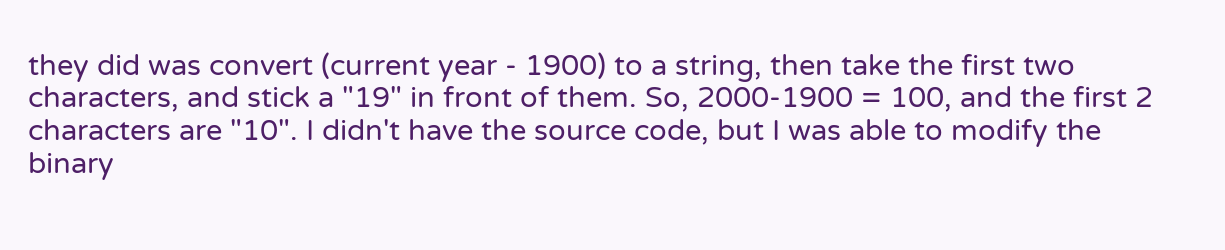they did was convert (current year - 1900) to a string, then take the first two characters, and stick a "19" in front of them. So, 2000-1900 = 100, and the first 2 characters are "10". I didn't have the source code, but I was able to modify the binary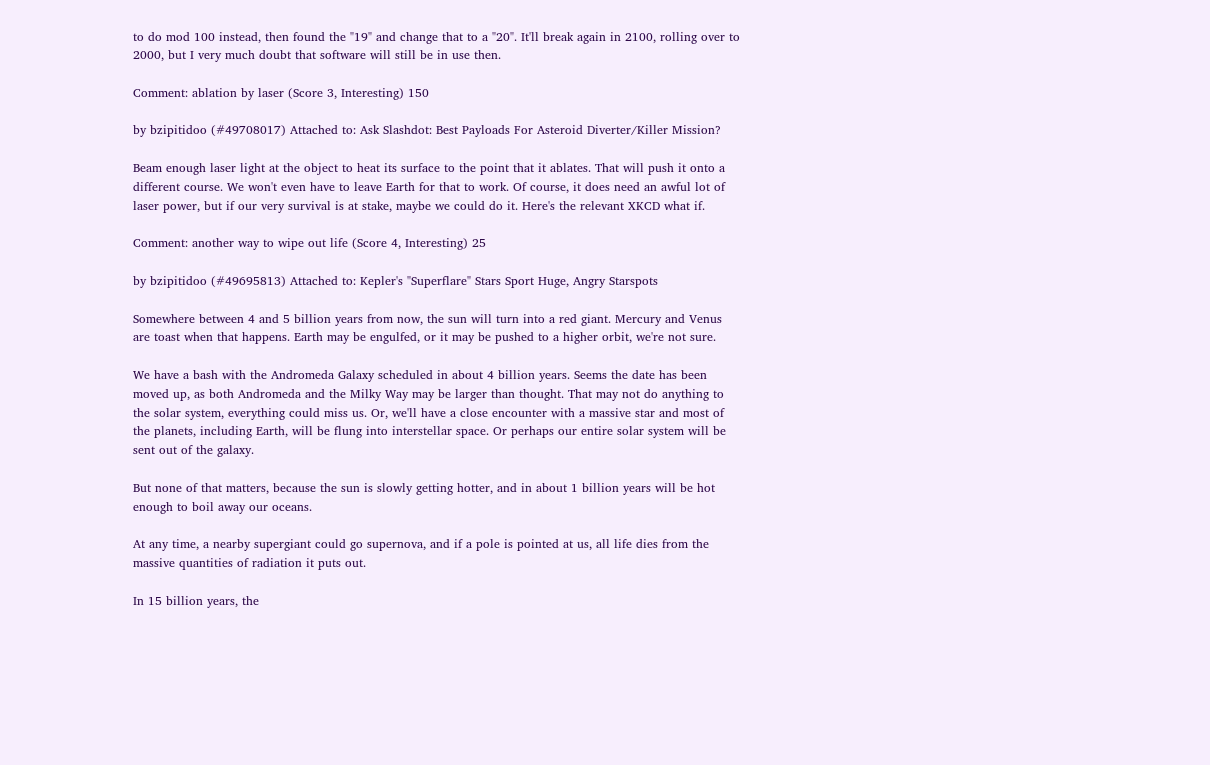to do mod 100 instead, then found the "19" and change that to a "20". It'll break again in 2100, rolling over to 2000, but I very much doubt that software will still be in use then.

Comment: ablation by laser (Score 3, Interesting) 150

by bzipitidoo (#49708017) Attached to: Ask Slashdot: Best Payloads For Asteroid Diverter/Killer Mission?

Beam enough laser light at the object to heat its surface to the point that it ablates. That will push it onto a different course. We won't even have to leave Earth for that to work. Of course, it does need an awful lot of laser power, but if our very survival is at stake, maybe we could do it. Here's the relevant XKCD what if.

Comment: another way to wipe out life (Score 4, Interesting) 25

by bzipitidoo (#49695813) Attached to: Kepler's "Superflare" Stars Sport Huge, Angry Starspots

Somewhere between 4 and 5 billion years from now, the sun will turn into a red giant. Mercury and Venus are toast when that happens. Earth may be engulfed, or it may be pushed to a higher orbit, we're not sure.

We have a bash with the Andromeda Galaxy scheduled in about 4 billion years. Seems the date has been moved up, as both Andromeda and the Milky Way may be larger than thought. That may not do anything to the solar system, everything could miss us. Or, we'll have a close encounter with a massive star and most of the planets, including Earth, will be flung into interstellar space. Or perhaps our entire solar system will be sent out of the galaxy.

But none of that matters, because the sun is slowly getting hotter, and in about 1 billion years will be hot enough to boil away our oceans.

At any time, a nearby supergiant could go supernova, and if a pole is pointed at us, all life dies from the massive quantities of radiation it puts out.

In 15 billion years, the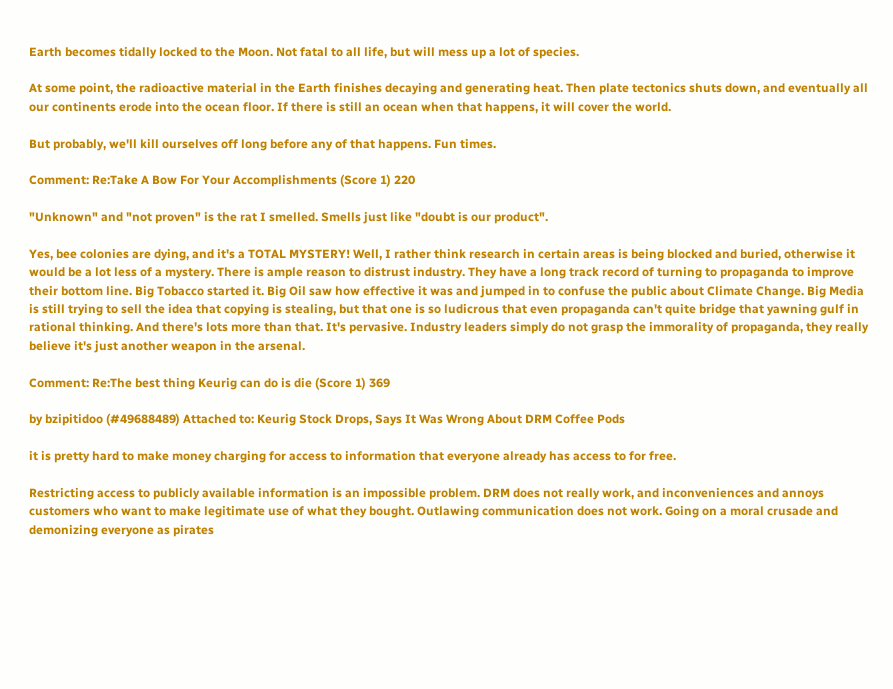Earth becomes tidally locked to the Moon. Not fatal to all life, but will mess up a lot of species.

At some point, the radioactive material in the Earth finishes decaying and generating heat. Then plate tectonics shuts down, and eventually all our continents erode into the ocean floor. If there is still an ocean when that happens, it will cover the world.

But probably, we'll kill ourselves off long before any of that happens. Fun times.

Comment: Re:Take A Bow For Your Accomplishments (Score 1) 220

"Unknown" and "not proven" is the rat I smelled. Smells just like "doubt is our product".

Yes, bee colonies are dying, and it's a TOTAL MYSTERY! Well, I rather think research in certain areas is being blocked and buried, otherwise it would be a lot less of a mystery. There is ample reason to distrust industry. They have a long track record of turning to propaganda to improve their bottom line. Big Tobacco started it. Big Oil saw how effective it was and jumped in to confuse the public about Climate Change. Big Media is still trying to sell the idea that copying is stealing, but that one is so ludicrous that even propaganda can't quite bridge that yawning gulf in rational thinking. And there's lots more than that. It's pervasive. Industry leaders simply do not grasp the immorality of propaganda, they really believe it's just another weapon in the arsenal.

Comment: Re:The best thing Keurig can do is die (Score 1) 369

by bzipitidoo (#49688489) Attached to: Keurig Stock Drops, Says It Was Wrong About DRM Coffee Pods

it is pretty hard to make money charging for access to information that everyone already has access to for free.

Restricting access to publicly available information is an impossible problem. DRM does not really work, and inconveniences and annoys customers who want to make legitimate use of what they bought. Outlawing communication does not work. Going on a moral crusade and demonizing everyone as pirates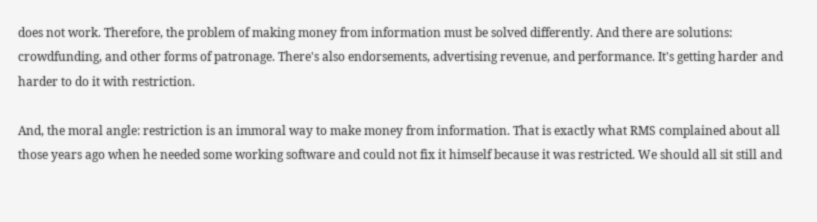does not work. Therefore, the problem of making money from information must be solved differently. And there are solutions: crowdfunding, and other forms of patronage. There's also endorsements, advertising revenue, and performance. It's getting harder and harder to do it with restriction.

And, the moral angle: restriction is an immoral way to make money from information. That is exactly what RMS complained about all those years ago when he needed some working software and could not fix it himself because it was restricted. We should all sit still and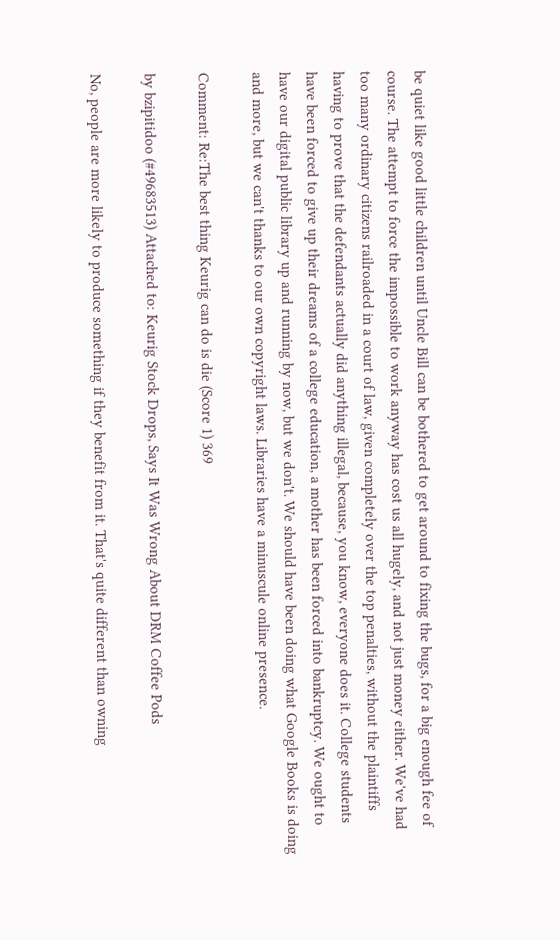be quiet like good little children until Uncle Bill can be bothered to get around to fixing the bugs, for a big enough fee of course. The attempt to force the impossible to work anyway has cost us all hugely, and not just money either. We've had too many ordinary citizens railroaded in a court of law, given completely over the top penalties, without the plaintiffs having to prove that the defendants actually did anything illegal, because, you know, everyone does it. College students have been forced to give up their dreams of a college education, a mother has been forced into bankruptcy. We ought to have our digital public library up and running by now, but we don't. We should have been doing what Google Books is doing and more, but we can't thanks to our own copyright laws. Libraries have a minuscule online presence.

Comment: Re:The best thing Keurig can do is die (Score 1) 369

by bzipitidoo (#49683513) Attached to: Keurig Stock Drops, Says It Was Wrong About DRM Coffee Pods

No, people are more likely to produce something if they benefit from it. That's quite different than owning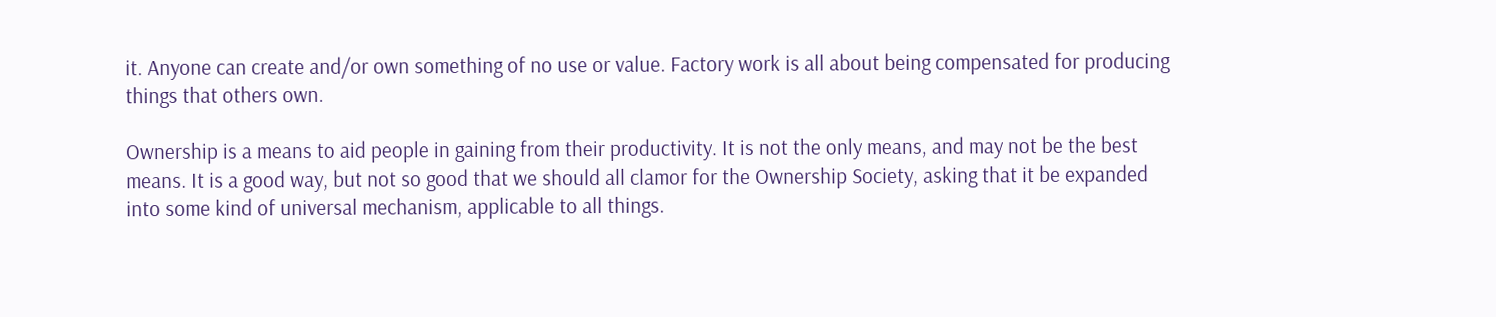it. Anyone can create and/or own something of no use or value. Factory work is all about being compensated for producing things that others own.

Ownership is a means to aid people in gaining from their productivity. It is not the only means, and may not be the best means. It is a good way, but not so good that we should all clamor for the Ownership Society, asking that it be expanded into some kind of universal mechanism, applicable to all things.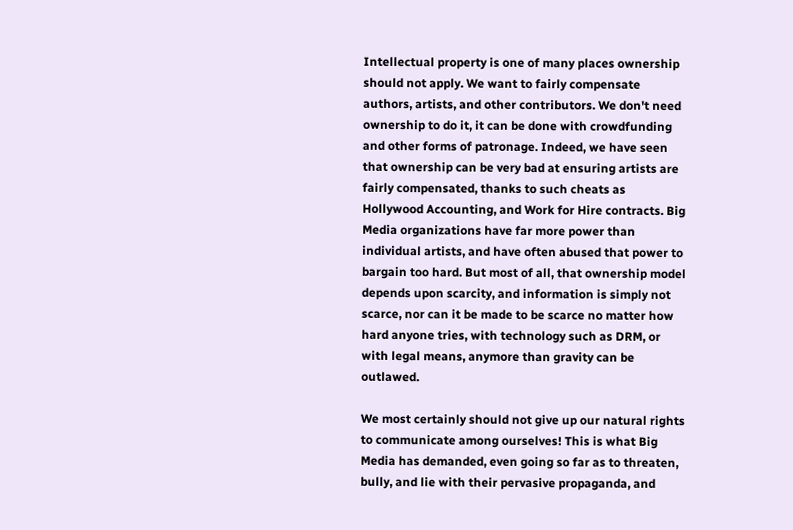Intellectual property is one of many places ownership should not apply. We want to fairly compensate authors, artists, and other contributors. We don't need ownership to do it, it can be done with crowdfunding and other forms of patronage. Indeed, we have seen that ownership can be very bad at ensuring artists are fairly compensated, thanks to such cheats as Hollywood Accounting, and Work for Hire contracts. Big Media organizations have far more power than individual artists, and have often abused that power to bargain too hard. But most of all, that ownership model depends upon scarcity, and information is simply not scarce, nor can it be made to be scarce no matter how hard anyone tries, with technology such as DRM, or with legal means, anymore than gravity can be outlawed.

We most certainly should not give up our natural rights to communicate among ourselves! This is what Big Media has demanded, even going so far as to threaten, bully, and lie with their pervasive propaganda, and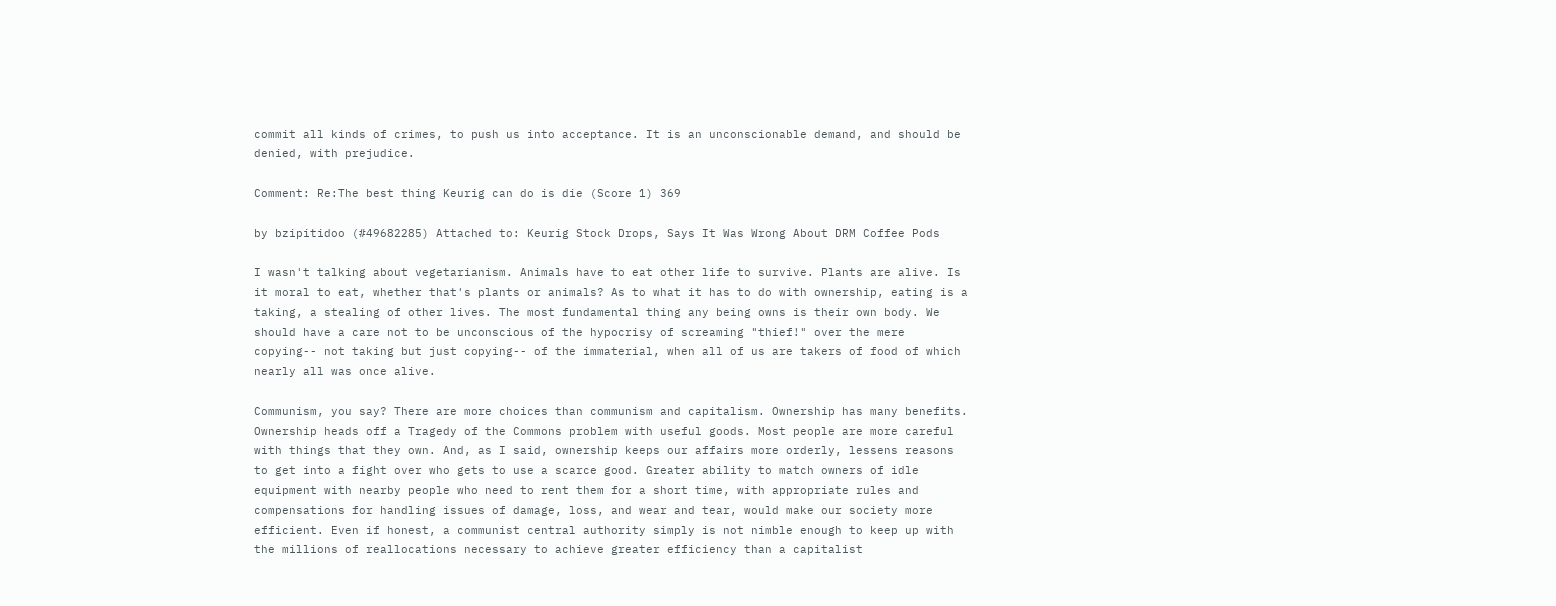commit all kinds of crimes, to push us into acceptance. It is an unconscionable demand, and should be denied, with prejudice.

Comment: Re:The best thing Keurig can do is die (Score 1) 369

by bzipitidoo (#49682285) Attached to: Keurig Stock Drops, Says It Was Wrong About DRM Coffee Pods

I wasn't talking about vegetarianism. Animals have to eat other life to survive. Plants are alive. Is it moral to eat, whether that's plants or animals? As to what it has to do with ownership, eating is a taking, a stealing of other lives. The most fundamental thing any being owns is their own body. We should have a care not to be unconscious of the hypocrisy of screaming "thief!" over the mere copying-- not taking but just copying-- of the immaterial, when all of us are takers of food of which nearly all was once alive.

Communism, you say? There are more choices than communism and capitalism. Ownership has many benefits. Ownership heads off a Tragedy of the Commons problem with useful goods. Most people are more careful with things that they own. And, as I said, ownership keeps our affairs more orderly, lessens reasons to get into a fight over who gets to use a scarce good. Greater ability to match owners of idle equipment with nearby people who need to rent them for a short time, with appropriate rules and compensations for handling issues of damage, loss, and wear and tear, would make our society more efficient. Even if honest, a communist central authority simply is not nimble enough to keep up with the millions of reallocations necessary to achieve greater efficiency than a capitalist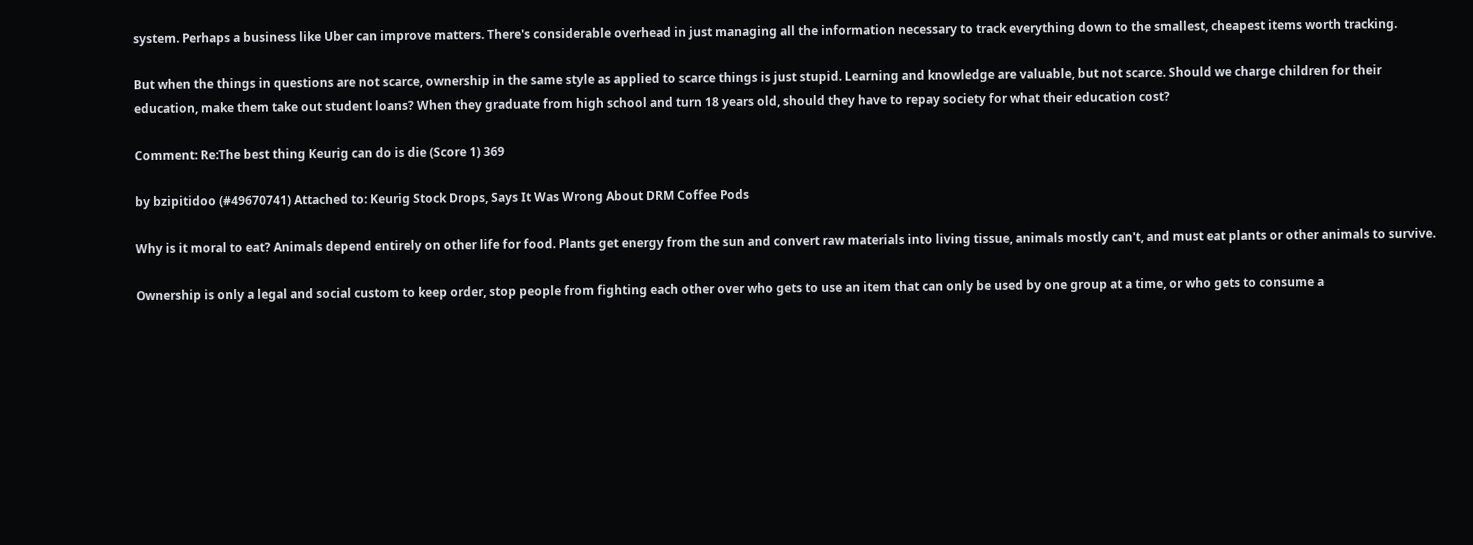system. Perhaps a business like Uber can improve matters. There's considerable overhead in just managing all the information necessary to track everything down to the smallest, cheapest items worth tracking.

But when the things in questions are not scarce, ownership in the same style as applied to scarce things is just stupid. Learning and knowledge are valuable, but not scarce. Should we charge children for their education, make them take out student loans? When they graduate from high school and turn 18 years old, should they have to repay society for what their education cost?

Comment: Re:The best thing Keurig can do is die (Score 1) 369

by bzipitidoo (#49670741) Attached to: Keurig Stock Drops, Says It Was Wrong About DRM Coffee Pods

Why is it moral to eat? Animals depend entirely on other life for food. Plants get energy from the sun and convert raw materials into living tissue, animals mostly can't, and must eat plants or other animals to survive.

Ownership is only a legal and social custom to keep order, stop people from fighting each other over who gets to use an item that can only be used by one group at a time, or who gets to consume a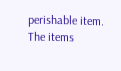perishable item. The items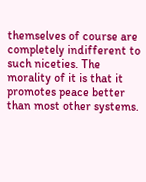themselves of course are completely indifferent to such niceties. The morality of it is that it promotes peace better than most other systems.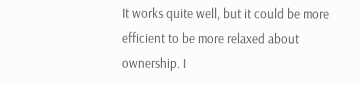It works quite well, but it could be more efficient to be more relaxed about ownership. I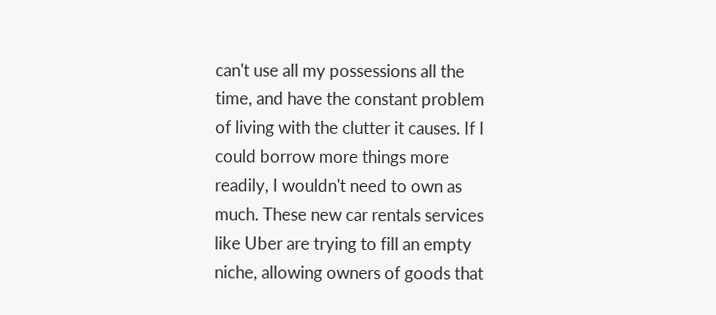can't use all my possessions all the time, and have the constant problem of living with the clutter it causes. If I could borrow more things more readily, I wouldn't need to own as much. These new car rentals services like Uber are trying to fill an empty niche, allowing owners of goods that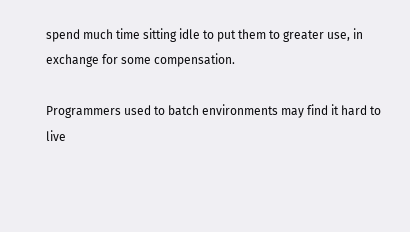spend much time sitting idle to put them to greater use, in exchange for some compensation.

Programmers used to batch environments may find it hard to live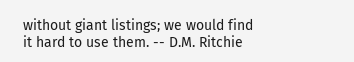without giant listings; we would find it hard to use them. -- D.M. Ritchie